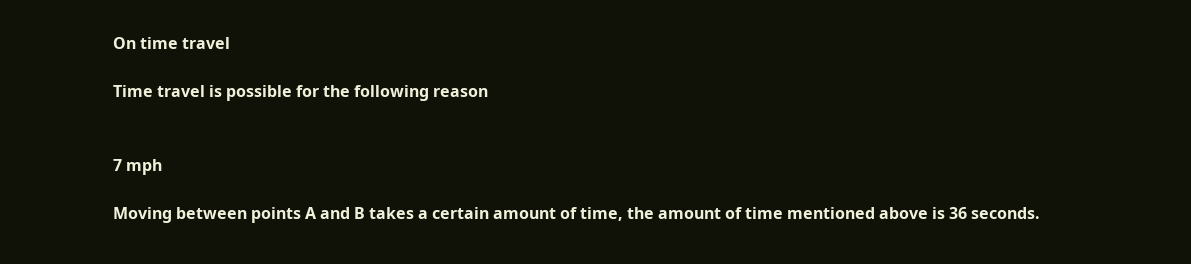On time travel

Time travel is possible for the following reason


7 mph

Moving between points A and B takes a certain amount of time, the amount of time mentioned above is 36 seconds.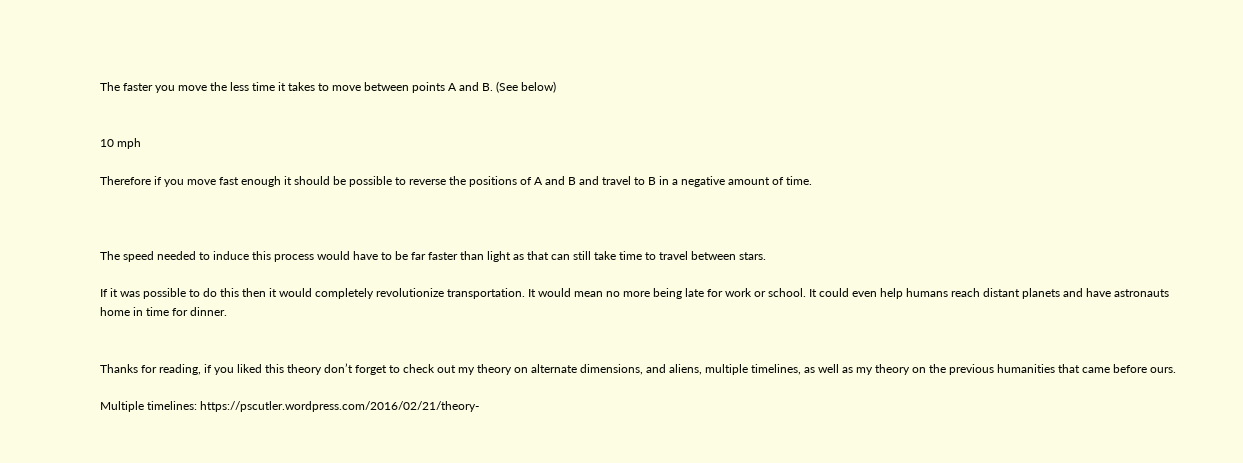The faster you move the less time it takes to move between points A and B. (See below)


10 mph

Therefore if you move fast enough it should be possible to reverse the positions of A and B and travel to B in a negative amount of time.



The speed needed to induce this process would have to be far faster than light as that can still take time to travel between stars.

If it was possible to do this then it would completely revolutionize transportation. It would mean no more being late for work or school. It could even help humans reach distant planets and have astronauts home in time for dinner.


Thanks for reading, if you liked this theory don’t forget to check out my theory on alternate dimensions, and aliens, multiple timelines, as well as my theory on the previous humanities that came before ours.

Multiple timelines: https://pscutler.wordpress.com/2016/02/21/theory-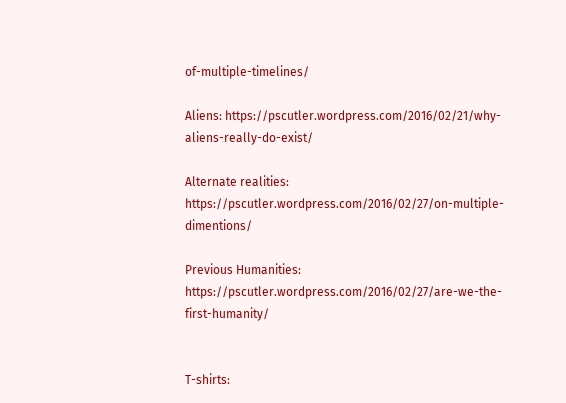of-multiple-timelines/

Aliens: https://pscutler.wordpress.com/2016/02/21/why-aliens-really-do-exist/

Alternate realities: https://pscutler.wordpress.com/2016/02/27/on-multiple-dimentions/

Previous Humanities: https://pscutler.wordpress.com/2016/02/27/are-we-the-first-humanity/


T-shirts: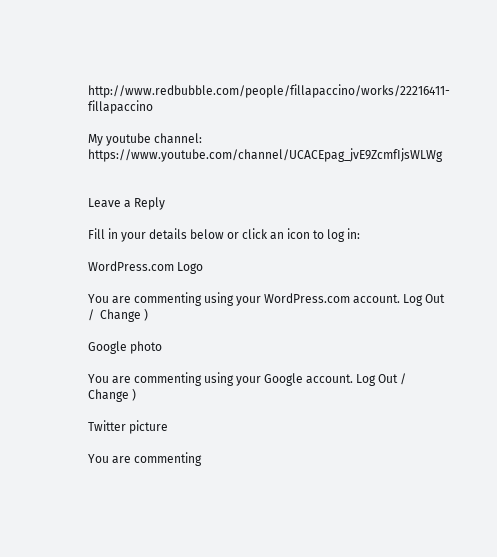http://www.redbubble.com/people/fillapaccino/works/22216411-fillapaccino

My youtube channel: https://www.youtube.com/channel/UCACEpag_jvE9ZcmfIjsWLWg


Leave a Reply

Fill in your details below or click an icon to log in:

WordPress.com Logo

You are commenting using your WordPress.com account. Log Out /  Change )

Google photo

You are commenting using your Google account. Log Out /  Change )

Twitter picture

You are commenting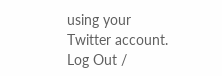using your Twitter account. Log Out /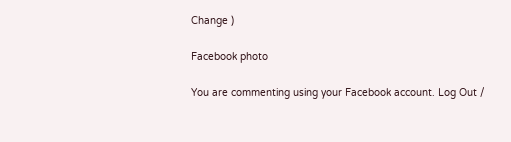Change )

Facebook photo

You are commenting using your Facebook account. Log Out /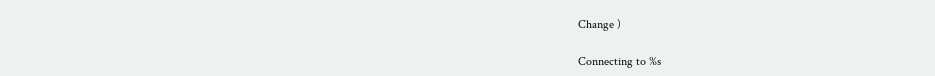Change )

Connecting to %s